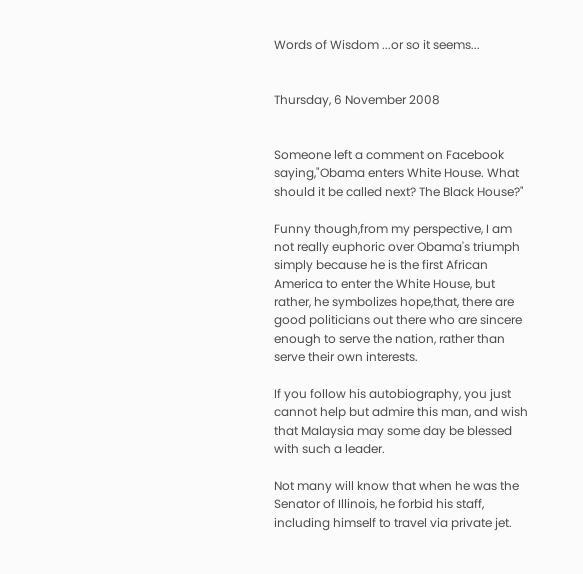Words of Wisdom ...or so it seems...


Thursday, 6 November 2008


Someone left a comment on Facebook saying,"Obama enters White House. What should it be called next? The Black House?"

Funny though,from my perspective, I am not really euphoric over Obama's triumph simply because he is the first African America to enter the White House, but rather, he symbolizes hope,that, there are good politicians out there who are sincere enough to serve the nation, rather than serve their own interests.

If you follow his autobiography, you just cannot help but admire this man, and wish that Malaysia may some day be blessed with such a leader.

Not many will know that when he was the Senator of Illinois, he forbid his staff, including himself to travel via private jet.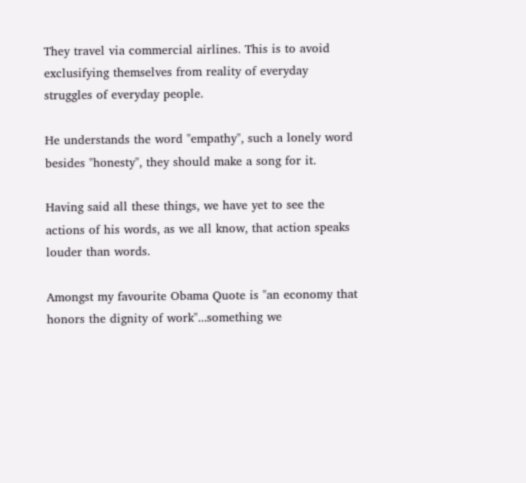They travel via commercial airlines. This is to avoid exclusifying themselves from reality of everyday struggles of everyday people.

He understands the word "empathy", such a lonely word besides "honesty", they should make a song for it.

Having said all these things, we have yet to see the actions of his words, as we all know, that action speaks louder than words.

Amongst my favourite Obama Quote is "an economy that honors the dignity of work"...something we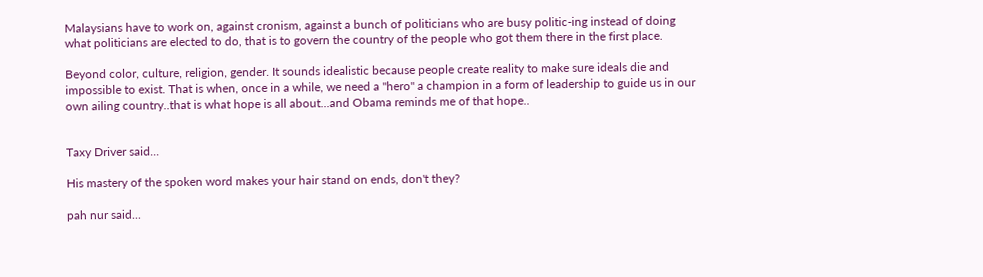Malaysians have to work on, against cronism, against a bunch of politicians who are busy politic-ing instead of doing what politicians are elected to do, that is to govern the country of the people who got them there in the first place.

Beyond color, culture, religion, gender. It sounds idealistic because people create reality to make sure ideals die and impossible to exist. That is when, once in a while, we need a "hero" a champion in a form of leadership to guide us in our own ailing country..that is what hope is all about...and Obama reminds me of that hope..


Taxy Driver said...

His mastery of the spoken word makes your hair stand on ends, don't they?

pah nur said...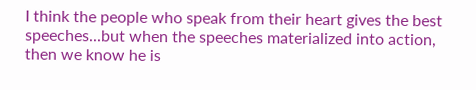I think the people who speak from their heart gives the best speeches...but when the speeches materialized into action, then we know he is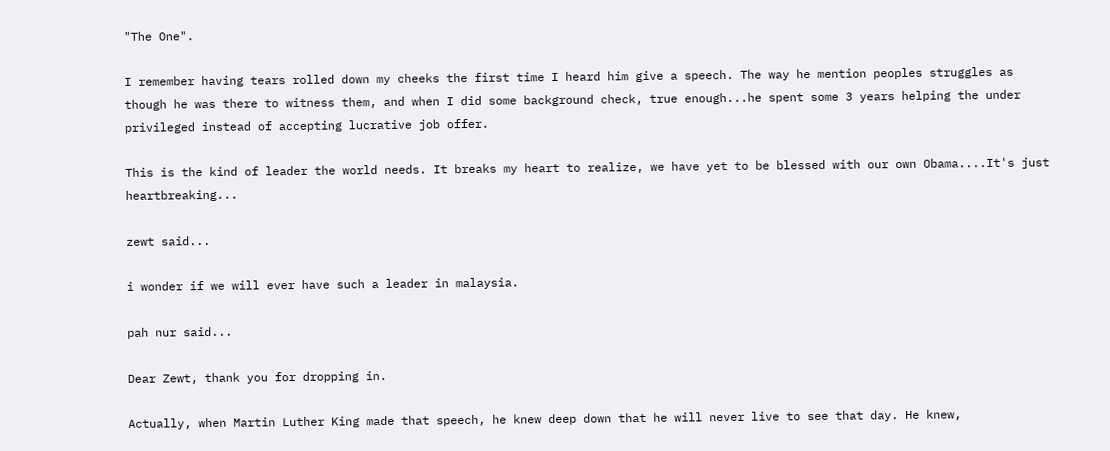"The One".

I remember having tears rolled down my cheeks the first time I heard him give a speech. The way he mention peoples struggles as though he was there to witness them, and when I did some background check, true enough...he spent some 3 years helping the under privileged instead of accepting lucrative job offer.

This is the kind of leader the world needs. It breaks my heart to realize, we have yet to be blessed with our own Obama....It's just heartbreaking...

zewt said...

i wonder if we will ever have such a leader in malaysia.

pah nur said...

Dear Zewt, thank you for dropping in.

Actually, when Martin Luther King made that speech, he knew deep down that he will never live to see that day. He knew,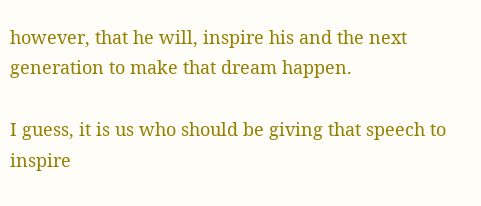however, that he will, inspire his and the next generation to make that dream happen.

I guess, it is us who should be giving that speech to inspire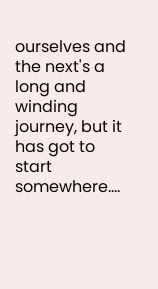ourselves and the next's a long and winding journey, but it has got to start somewhere....